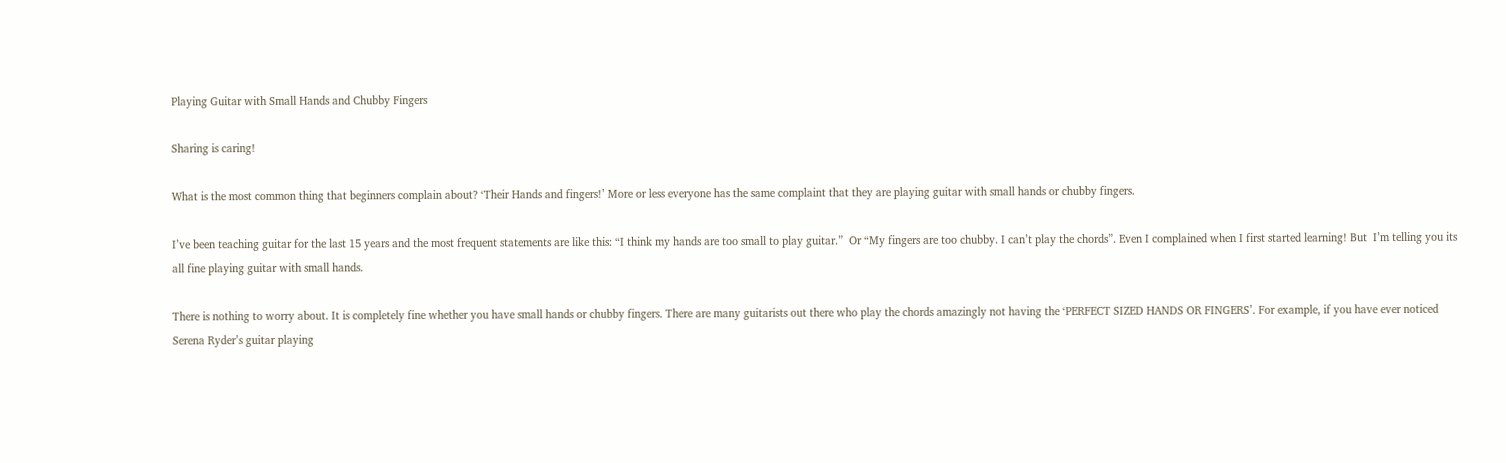Playing Guitar with Small Hands and Chubby Fingers

Sharing is caring!

What is the most common thing that beginners complain about? ‘Their Hands and fingers!’ More or less everyone has the same complaint that they are playing guitar with small hands or chubby fingers.

I’ve been teaching guitar for the last 15 years and the most frequent statements are like this: “I think my hands are too small to play guitar.”  Or “My fingers are too chubby. I can’t play the chords”. Even I complained when I first started learning! But  I’m telling you its all fine playing guitar with small hands.

There is nothing to worry about. It is completely fine whether you have small hands or chubby fingers. There are many guitarists out there who play the chords amazingly not having the ‘PERFECT SIZED HANDS OR FINGERS’. For example, if you have ever noticed Serena Ryder’s guitar playing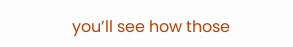you’ll see how those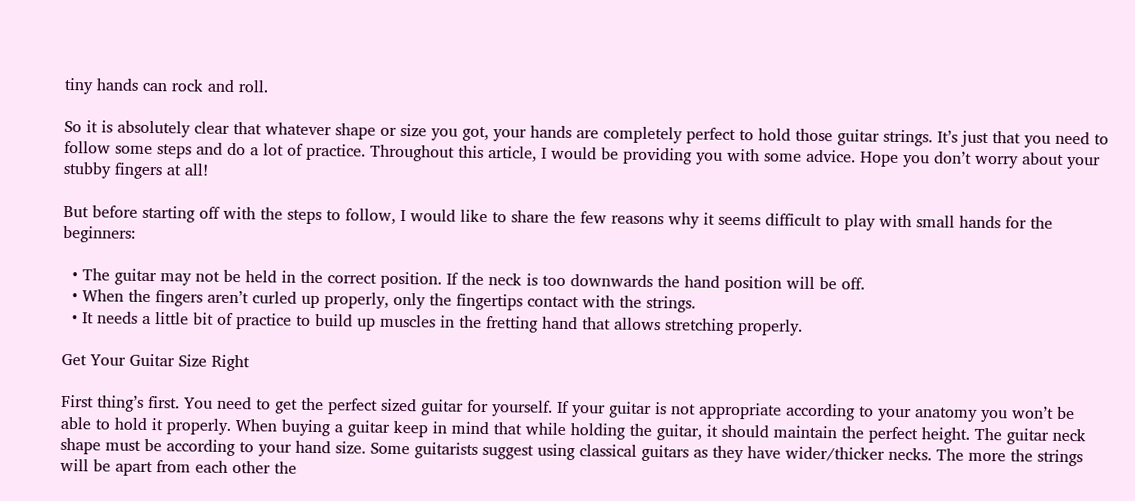tiny hands can rock and roll.

So it is absolutely clear that whatever shape or size you got, your hands are completely perfect to hold those guitar strings. It’s just that you need to follow some steps and do a lot of practice. Throughout this article, I would be providing you with some advice. Hope you don’t worry about your stubby fingers at all!

But before starting off with the steps to follow, I would like to share the few reasons why it seems difficult to play with small hands for the beginners:

  • The guitar may not be held in the correct position. If the neck is too downwards the hand position will be off.
  • When the fingers aren’t curled up properly, only the fingertips contact with the strings.
  • It needs a little bit of practice to build up muscles in the fretting hand that allows stretching properly.

Get Your Guitar Size Right

First thing’s first. You need to get the perfect sized guitar for yourself. If your guitar is not appropriate according to your anatomy you won’t be able to hold it properly. When buying a guitar keep in mind that while holding the guitar, it should maintain the perfect height. The guitar neck shape must be according to your hand size. Some guitarists suggest using classical guitars as they have wider/thicker necks. The more the strings will be apart from each other the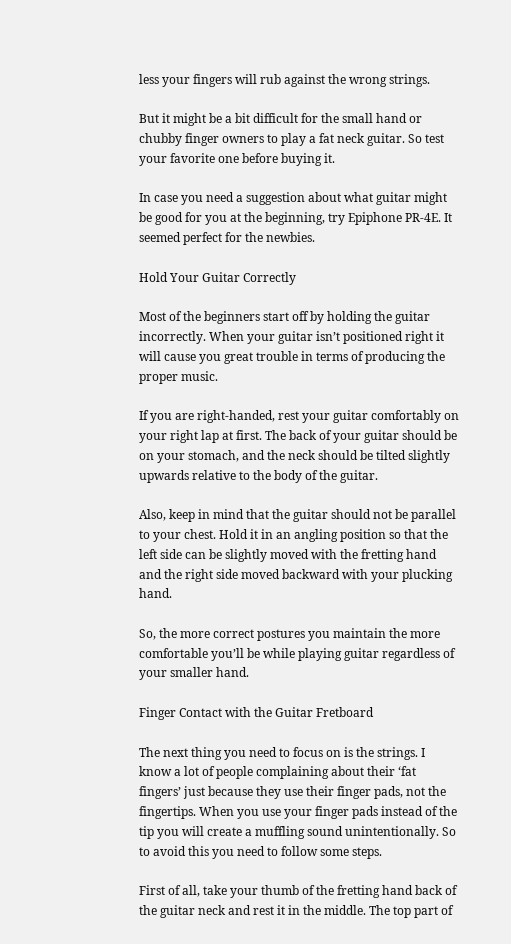less your fingers will rub against the wrong strings.

But it might be a bit difficult for the small hand or chubby finger owners to play a fat neck guitar. So test your favorite one before buying it.

In case you need a suggestion about what guitar might be good for you at the beginning, try Epiphone PR-4E. It seemed perfect for the newbies.

Hold Your Guitar Correctly

Most of the beginners start off by holding the guitar incorrectly. When your guitar isn’t positioned right it will cause you great trouble in terms of producing the proper music.

If you are right-handed, rest your guitar comfortably on your right lap at first. The back of your guitar should be on your stomach, and the neck should be tilted slightly upwards relative to the body of the guitar.

Also, keep in mind that the guitar should not be parallel to your chest. Hold it in an angling position so that the left side can be slightly moved with the fretting hand and the right side moved backward with your plucking hand.

So, the more correct postures you maintain the more comfortable you’ll be while playing guitar regardless of your smaller hand.

Finger Contact with the Guitar Fretboard

The next thing you need to focus on is the strings. I know a lot of people complaining about their ‘fat fingers’ just because they use their finger pads, not the fingertips. When you use your finger pads instead of the tip you will create a muffling sound unintentionally. So to avoid this you need to follow some steps.

First of all, take your thumb of the fretting hand back of the guitar neck and rest it in the middle. The top part of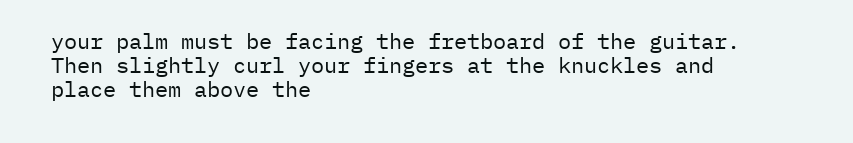your palm must be facing the fretboard of the guitar. Then slightly curl your fingers at the knuckles and place them above the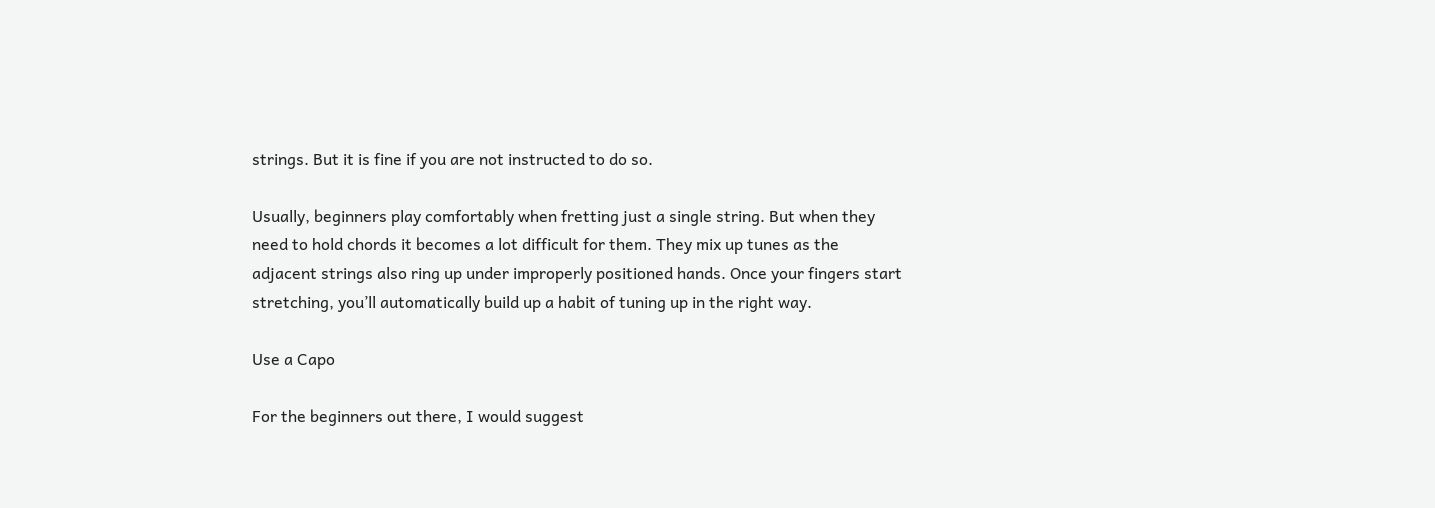strings. But it is fine if you are not instructed to do so.

Usually, beginners play comfortably when fretting just a single string. But when they need to hold chords it becomes a lot difficult for them. They mix up tunes as the adjacent strings also ring up under improperly positioned hands. Once your fingers start stretching, you’ll automatically build up a habit of tuning up in the right way.

Use a Capo

For the beginners out there, I would suggest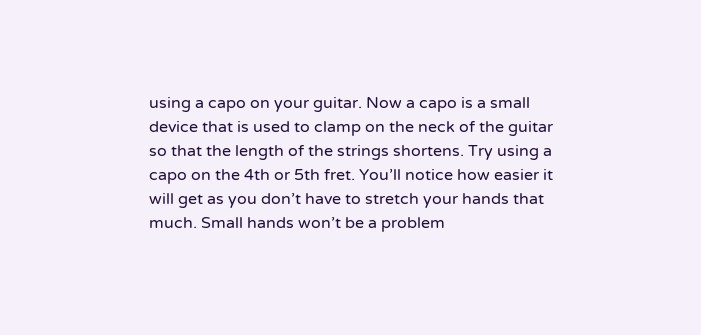using a capo on your guitar. Now a capo is a small device that is used to clamp on the neck of the guitar so that the length of the strings shortens. Try using a capo on the 4th or 5th fret. You’ll notice how easier it will get as you don’t have to stretch your hands that much. Small hands won’t be a problem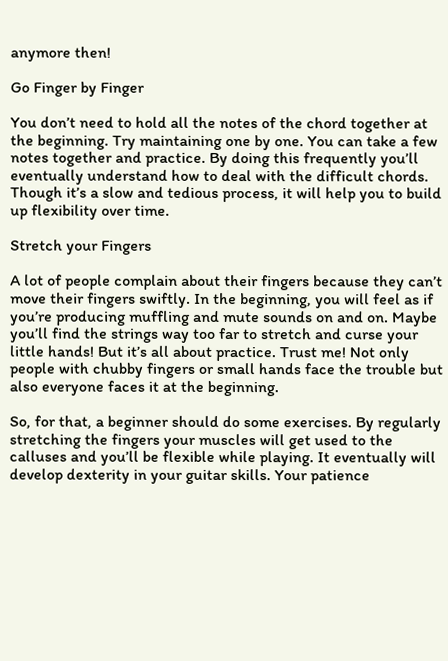anymore then!

Go Finger by Finger

You don’t need to hold all the notes of the chord together at the beginning. Try maintaining one by one. You can take a few notes together and practice. By doing this frequently you’ll eventually understand how to deal with the difficult chords. Though it’s a slow and tedious process, it will help you to build up flexibility over time.

Stretch your Fingers

A lot of people complain about their fingers because they can’t move their fingers swiftly. In the beginning, you will feel as if you’re producing muffling and mute sounds on and on. Maybe you’ll find the strings way too far to stretch and curse your little hands! But it’s all about practice. Trust me! Not only people with chubby fingers or small hands face the trouble but also everyone faces it at the beginning.

So, for that, a beginner should do some exercises. By regularly stretching the fingers your muscles will get used to the calluses and you’ll be flexible while playing. It eventually will develop dexterity in your guitar skills. Your patience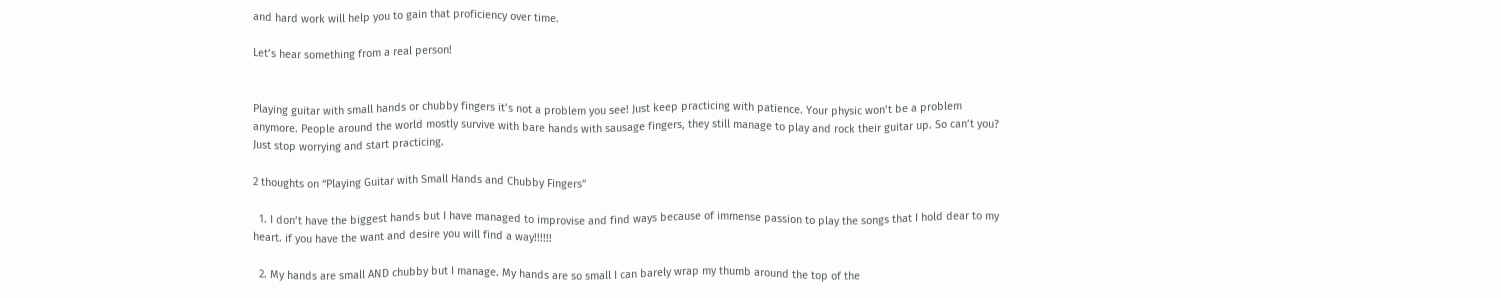and hard work will help you to gain that proficiency over time.

Let’s hear something from a real person!


Playing guitar with small hands or chubby fingers it’s not a problem you see! Just keep practicing with patience. Your physic won’t be a problem anymore. People around the world mostly survive with bare hands with sausage fingers, they still manage to play and rock their guitar up. So can’t you? Just stop worrying and start practicing.

2 thoughts on “Playing Guitar with Small Hands and Chubby Fingers”

  1. I don’t have the biggest hands but I have managed to improvise and find ways because of immense passion to play the songs that I hold dear to my heart. if you have the want and desire you will find a way!!!!!!

  2. My hands are small AND chubby but I manage. My hands are so small I can barely wrap my thumb around the top of the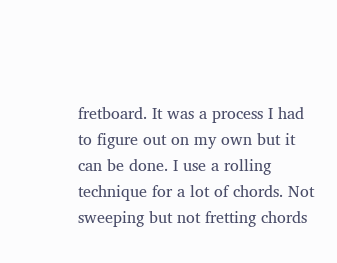fretboard. It was a process I had to figure out on my own but it can be done. I use a rolling technique for a lot of chords. Not sweeping but not fretting chords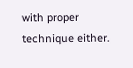with proper technique either.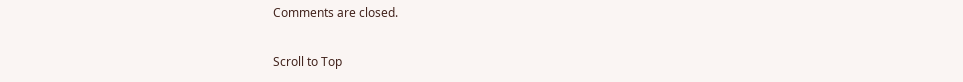Comments are closed.

Scroll to Top